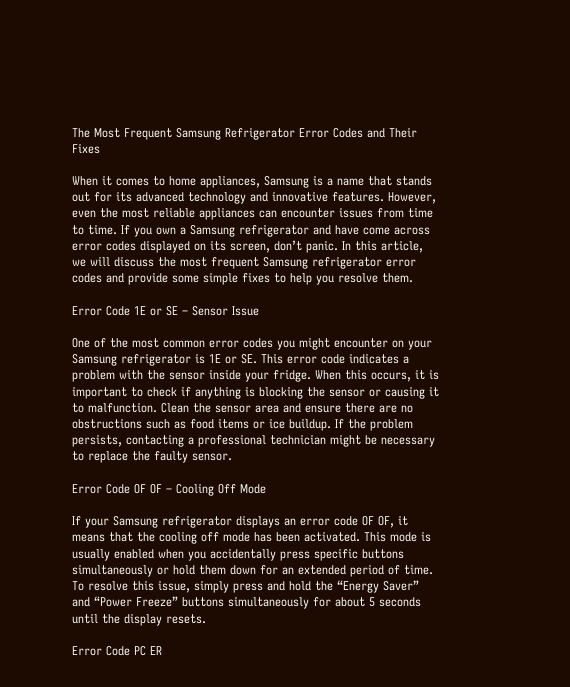The Most Frequent Samsung Refrigerator Error Codes and Their Fixes

When it comes to home appliances, Samsung is a name that stands out for its advanced technology and innovative features. However, even the most reliable appliances can encounter issues from time to time. If you own a Samsung refrigerator and have come across error codes displayed on its screen, don’t panic. In this article, we will discuss the most frequent Samsung refrigerator error codes and provide some simple fixes to help you resolve them.

Error Code 1E or SE – Sensor Issue

One of the most common error codes you might encounter on your Samsung refrigerator is 1E or SE. This error code indicates a problem with the sensor inside your fridge. When this occurs, it is important to check if anything is blocking the sensor or causing it to malfunction. Clean the sensor area and ensure there are no obstructions such as food items or ice buildup. If the problem persists, contacting a professional technician might be necessary to replace the faulty sensor.

Error Code OF OF – Cooling Off Mode

If your Samsung refrigerator displays an error code OF OF, it means that the cooling off mode has been activated. This mode is usually enabled when you accidentally press specific buttons simultaneously or hold them down for an extended period of time. To resolve this issue, simply press and hold the “Energy Saver” and “Power Freeze” buttons simultaneously for about 5 seconds until the display resets.

Error Code PC ER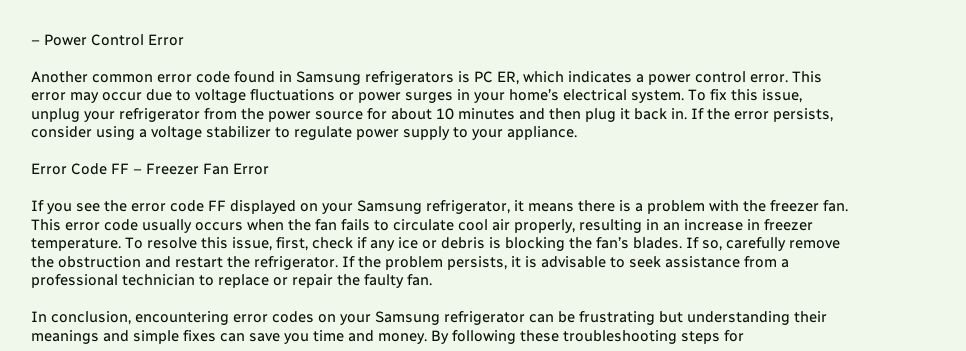– Power Control Error

Another common error code found in Samsung refrigerators is PC ER, which indicates a power control error. This error may occur due to voltage fluctuations or power surges in your home’s electrical system. To fix this issue, unplug your refrigerator from the power source for about 10 minutes and then plug it back in. If the error persists, consider using a voltage stabilizer to regulate power supply to your appliance.

Error Code FF – Freezer Fan Error

If you see the error code FF displayed on your Samsung refrigerator, it means there is a problem with the freezer fan. This error code usually occurs when the fan fails to circulate cool air properly, resulting in an increase in freezer temperature. To resolve this issue, first, check if any ice or debris is blocking the fan’s blades. If so, carefully remove the obstruction and restart the refrigerator. If the problem persists, it is advisable to seek assistance from a professional technician to replace or repair the faulty fan.

In conclusion, encountering error codes on your Samsung refrigerator can be frustrating but understanding their meanings and simple fixes can save you time and money. By following these troubleshooting steps for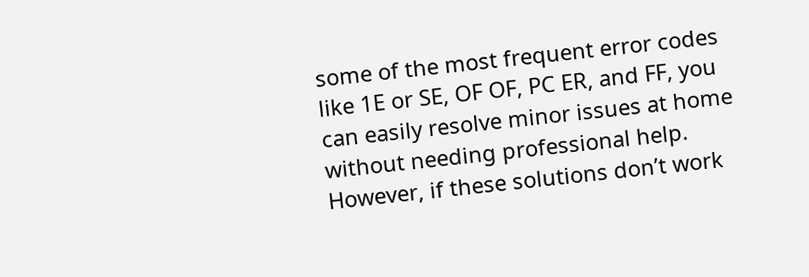some of the most frequent error codes like 1E or SE, OF OF, PC ER, and FF, you can easily resolve minor issues at home without needing professional help. However, if these solutions don’t work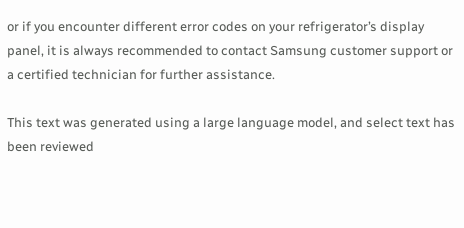or if you encounter different error codes on your refrigerator’s display panel, it is always recommended to contact Samsung customer support or a certified technician for further assistance.

This text was generated using a large language model, and select text has been reviewed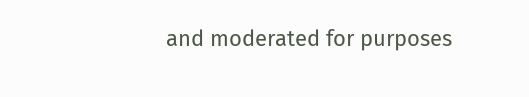and moderated for purposes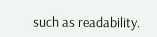such as readability.